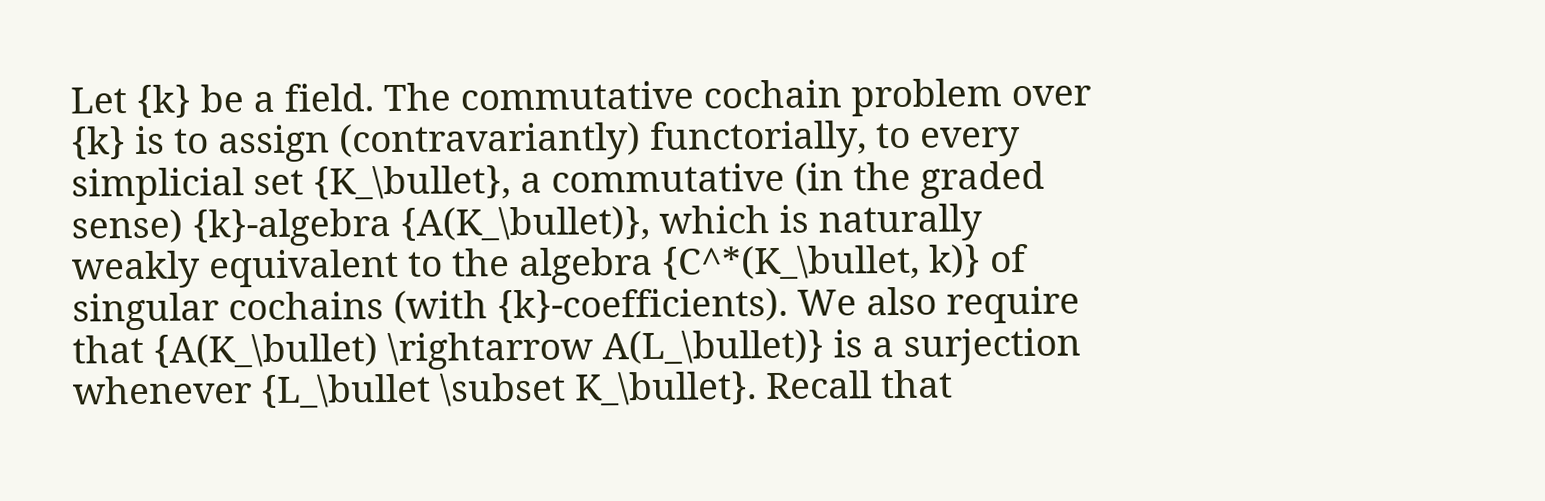Let {k} be a field. The commutative cochain problem over {k} is to assign (contravariantly) functorially, to every simplicial set {K_\bullet}, a commutative (in the graded sense) {k}-algebra {A(K_\bullet)}, which is naturally weakly equivalent to the algebra {C^*(K_\bullet, k)} of singular cochains (with {k}-coefficients). We also require that {A(K_\bullet) \rightarrow A(L_\bullet)} is a surjection whenever {L_\bullet \subset K_\bullet}. Recall that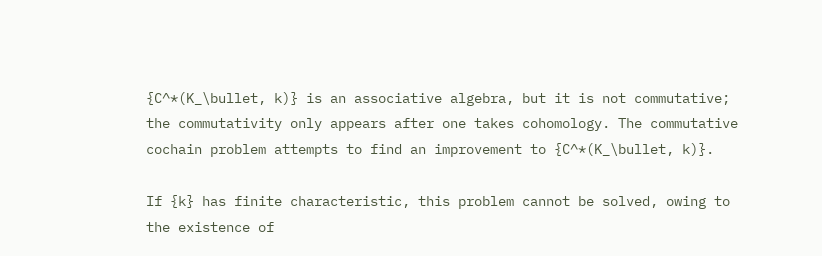{C^*(K_\bullet, k)} is an associative algebra, but it is not commutative; the commutativity only appears after one takes cohomology. The commutative cochain problem attempts to find an improvement to {C^*(K_\bullet, k)}.

If {k} has finite characteristic, this problem cannot be solved, owing to the existence of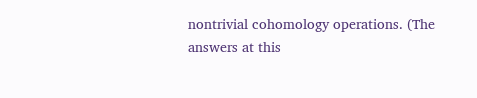nontrivial cohomology operations. (The answers at this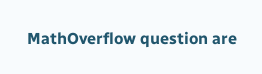MathOverflow question are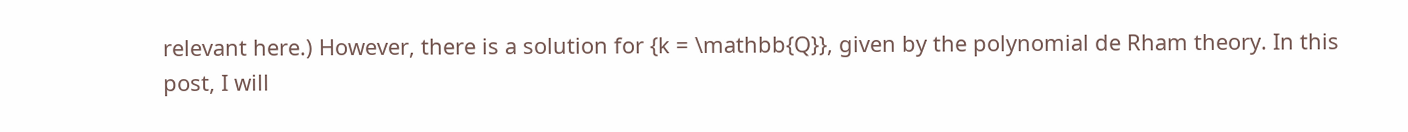relevant here.) However, there is a solution for {k = \mathbb{Q}}, given by the polynomial de Rham theory. In this post, I will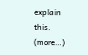explain this. (more…)